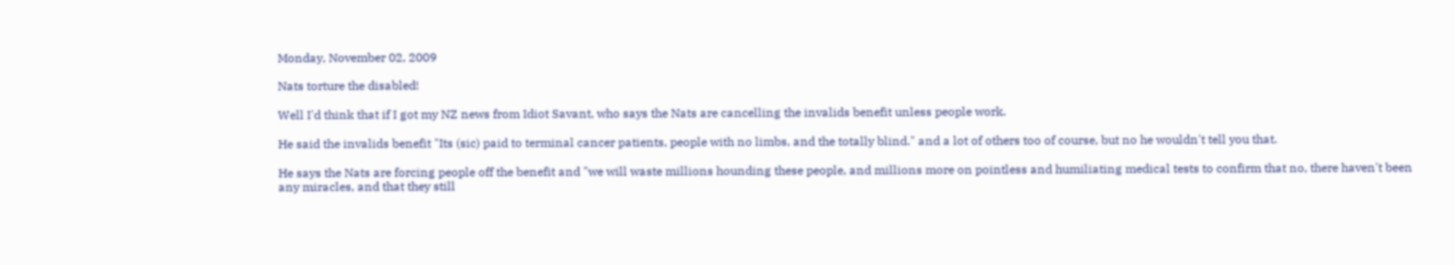Monday, November 02, 2009

Nats torture the disabled!

Well I'd think that if I got my NZ news from Idiot Savant, who says the Nats are cancelling the invalids benefit unless people work.

He said the invalids benefit "Its (sic) paid to terminal cancer patients, people with no limbs, and the totally blind." and a lot of others too of course, but no he wouldn't tell you that.

He says the Nats are forcing people off the benefit and "we will waste millions hounding these people, and millions more on pointless and humiliating medical tests to confirm that no, there haven't been any miracles, and that they still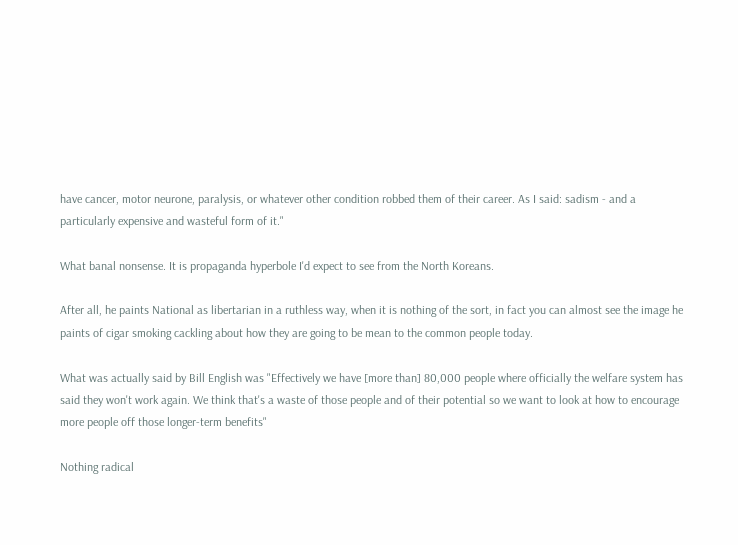have cancer, motor neurone, paralysis, or whatever other condition robbed them of their career. As I said: sadism - and a particularly expensive and wasteful form of it."

What banal nonsense. It is propaganda hyperbole I'd expect to see from the North Koreans.

After all, he paints National as libertarian in a ruthless way, when it is nothing of the sort, in fact you can almost see the image he paints of cigar smoking cackling about how they are going to be mean to the common people today.

What was actually said by Bill English was "Effectively we have [more than] 80,000 people where officially the welfare system has said they won't work again. We think that's a waste of those people and of their potential so we want to look at how to encourage more people off those longer-term benefits"

Nothing radical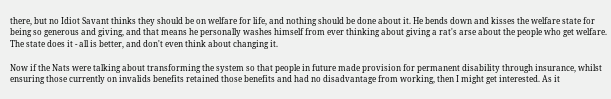there, but no Idiot Savant thinks they should be on welfare for life, and nothing should be done about it. He bends down and kisses the welfare state for being so generous and giving, and that means he personally washes himself from ever thinking about giving a rat's arse about the people who get welfare. The state does it - all is better, and don't even think about changing it.

Now if the Nats were talking about transforming the system so that people in future made provision for permanent disability through insurance, whilst ensuring those currently on invalids benefits retained those benefits and had no disadvantage from working, then I might get interested. As it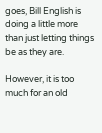goes, Bill English is doing a little more than just letting things be as they are.

However, it is too much for an old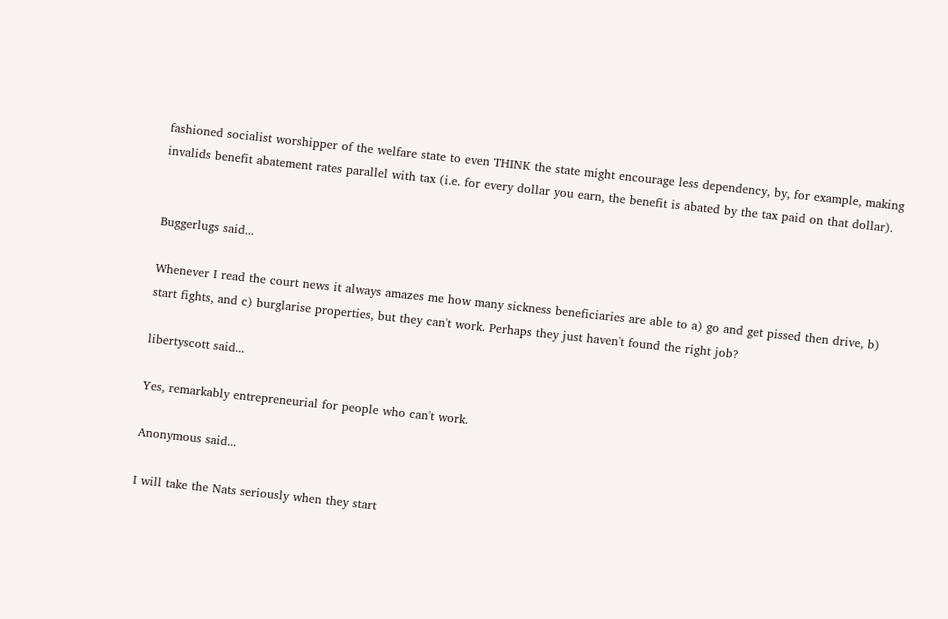fashioned socialist worshipper of the welfare state to even THINK the state might encourage less dependency, by, for example, making invalids benefit abatement rates parallel with tax (i.e. for every dollar you earn, the benefit is abated by the tax paid on that dollar).


Buggerlugs said...

Whenever I read the court news it always amazes me how many sickness beneficiaries are able to a) go and get pissed then drive, b) start fights, and c) burglarise properties, but they can't work. Perhaps they just haven't found the right job?

libertyscott said...

Yes, remarkably entrepreneurial for people who can't work.

Anonymous said...

I will take the Nats seriously when they start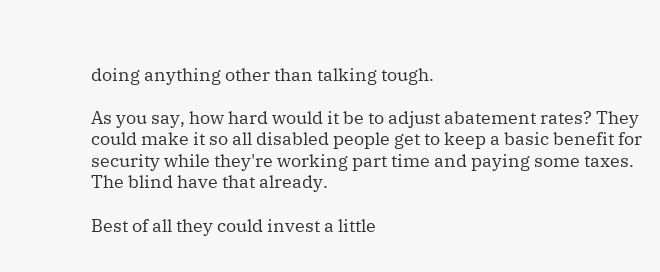doing anything other than talking tough.

As you say, how hard would it be to adjust abatement rates? They could make it so all disabled people get to keep a basic benefit for security while they're working part time and paying some taxes. The blind have that already.

Best of all they could invest a little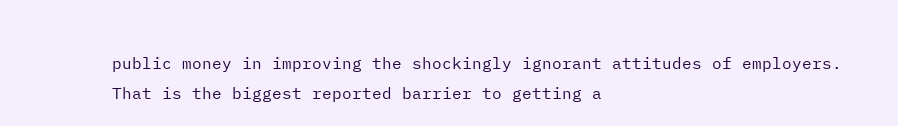public money in improving the shockingly ignorant attitudes of employers. That is the biggest reported barrier to getting a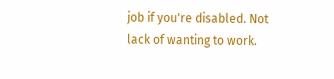job if you're disabled. Not lack of wanting to work.